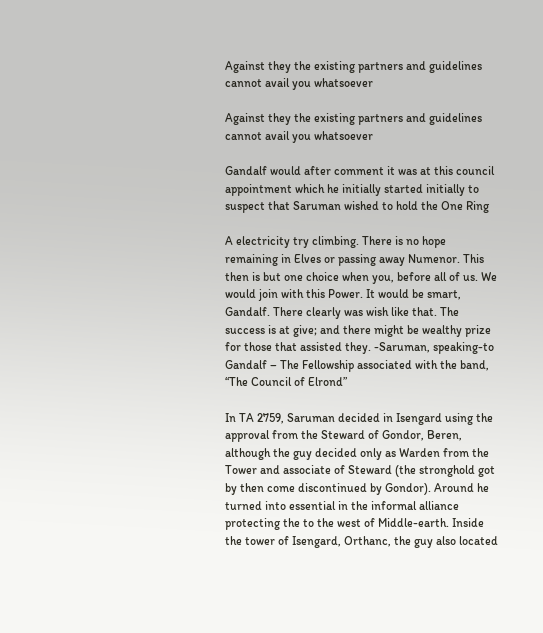Against they the existing partners and guidelines cannot avail you whatsoever

Against they the existing partners and guidelines cannot avail you whatsoever

Gandalf would after comment it was at this council appointment which he initially started initially to suspect that Saruman wished to hold the One Ring

A electricity try climbing. There is no hope remaining in Elves or passing away Numenor. This then is but one choice when you, before all of us. We would join with this Power. It would be smart, Gandalf. There clearly was wish like that. The success is at give; and there might be wealthy prize for those that assisted they. -Saruman, speaking-to Gandalf – The Fellowship associated with the band, “The Council of Elrond”

In TA 2759, Saruman decided in Isengard using the approval from the Steward of Gondor, Beren, although the guy decided only as Warden from the Tower and associate of Steward (the stronghold got by then come discontinued by Gondor). Around he turned into essential in the informal alliance protecting the to the west of Middle-earth. Inside the tower of Isengard, Orthanc, the guy also located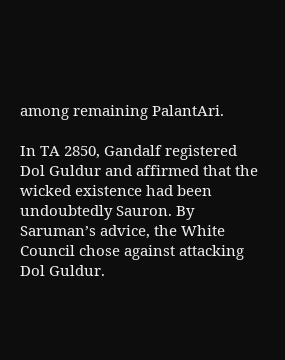among remaining PalantAri.

In TA 2850, Gandalf registered Dol Guldur and affirmed that the wicked existence had been undoubtedly Sauron. By Saruman’s advice, the White Council chose against attacking Dol Guldur.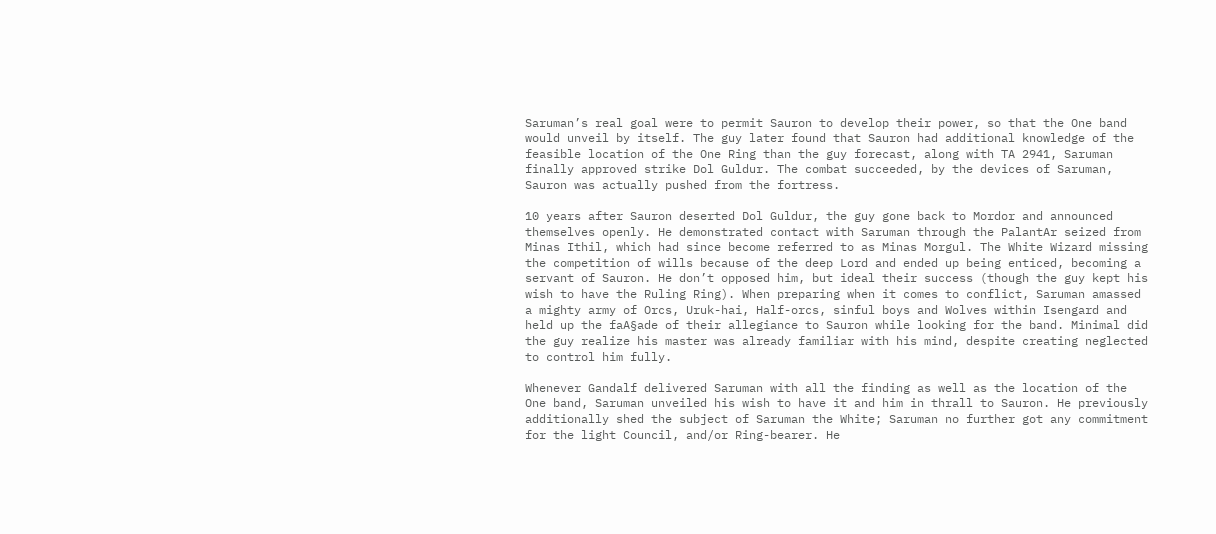Saruman’s real goal were to permit Sauron to develop their power, so that the One band would unveil by itself. The guy later found that Sauron had additional knowledge of the feasible location of the One Ring than the guy forecast, along with TA 2941, Saruman finally approved strike Dol Guldur. The combat succeeded, by the devices of Saruman, Sauron was actually pushed from the fortress.

10 years after Sauron deserted Dol Guldur, the guy gone back to Mordor and announced themselves openly. He demonstrated contact with Saruman through the PalantAr seized from Minas Ithil, which had since become referred to as Minas Morgul. The White Wizard missing the competition of wills because of the deep Lord and ended up being enticed, becoming a servant of Sauron. He don’t opposed him, but ideal their success (though the guy kept his wish to have the Ruling Ring). When preparing when it comes to conflict, Saruman amassed a mighty army of Orcs, Uruk-hai, Half-orcs, sinful boys and Wolves within Isengard and held up the faA§ade of their allegiance to Sauron while looking for the band. Minimal did the guy realize his master was already familiar with his mind, despite creating neglected to control him fully.

Whenever Gandalf delivered Saruman with all the finding as well as the location of the One band, Saruman unveiled his wish to have it and him in thrall to Sauron. He previously additionally shed the subject of Saruman the White; Saruman no further got any commitment for the light Council, and/or Ring-bearer. He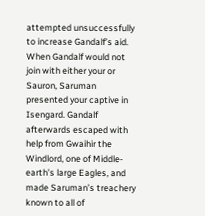attempted unsuccessfully to increase Gandalf’s aid. When Gandalf would not join with either your or Sauron, Saruman presented your captive in Isengard. Gandalf afterwards escaped with help from Gwaihir the Windlord, one of Middle-earth’s large Eagles, and made Saruman’s treachery known to all of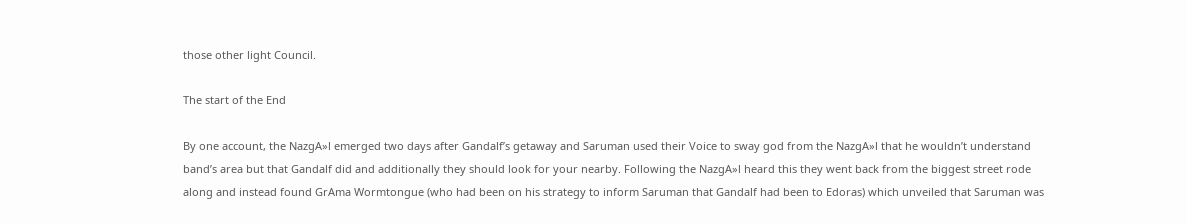those other light Council.

The start of the End

By one account, the NazgA»l emerged two days after Gandalf’s getaway and Saruman used their Voice to sway god from the NazgA»l that he wouldn’t understand band’s area but that Gandalf did and additionally they should look for your nearby. Following the NazgA»l heard this they went back from the biggest street rode along and instead found GrAma Wormtongue (who had been on his strategy to inform Saruman that Gandalf had been to Edoras) which unveiled that Saruman was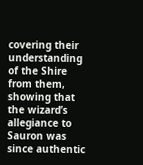covering their understanding of the Shire from them, showing that the wizard’s allegiance to Sauron was since authentic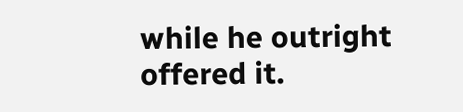while he outright offered it.